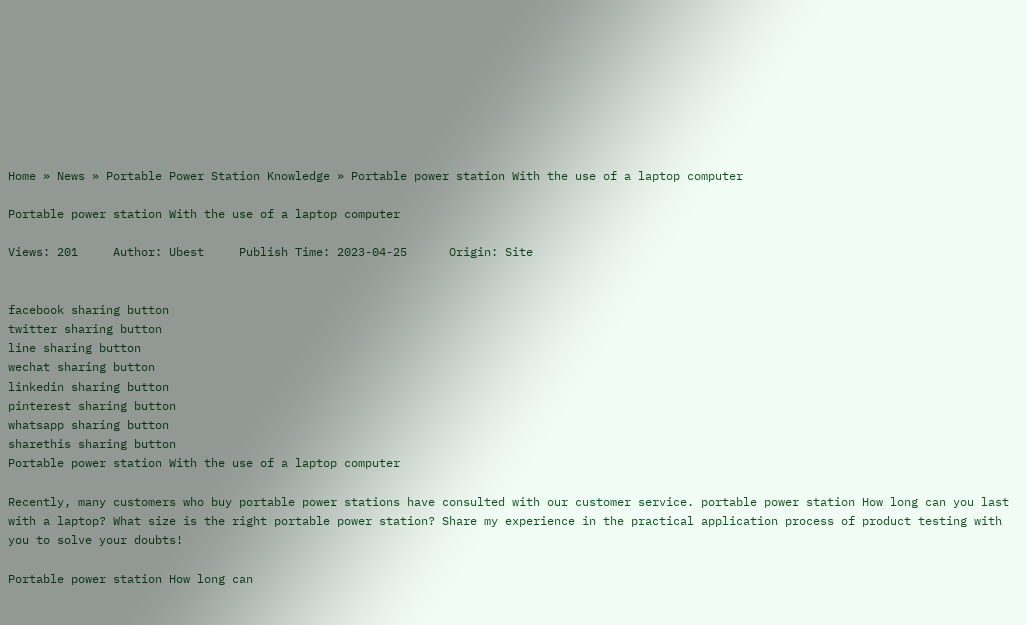Home » News » Portable Power Station Knowledge » Portable power station With the use of a laptop computer

Portable power station With the use of a laptop computer

Views: 201     Author: Ubest     Publish Time: 2023-04-25      Origin: Site


facebook sharing button
twitter sharing button
line sharing button
wechat sharing button
linkedin sharing button
pinterest sharing button
whatsapp sharing button
sharethis sharing button
Portable power station With the use of a laptop computer

Recently, many customers who buy portable power stations have consulted with our customer service. portable power station How long can you last with a laptop? What size is the right portable power station? Share my experience in the practical application process of product testing with you to solve your doubts!

Portable power station How long can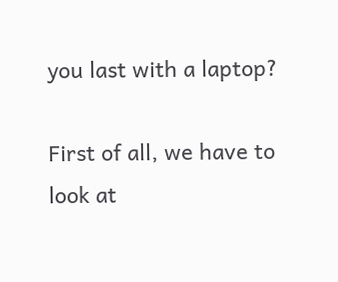you last with a laptop?

First of all, we have to look at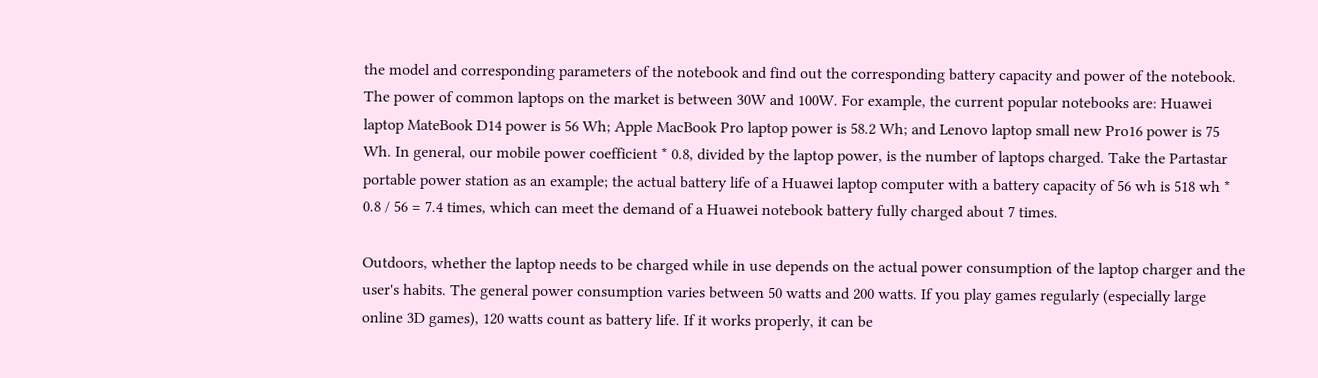the model and corresponding parameters of the notebook and find out the corresponding battery capacity and power of the notebook. The power of common laptops on the market is between 30W and 100W. For example, the current popular notebooks are: Huawei laptop MateBook D14 power is 56 Wh; Apple MacBook Pro laptop power is 58.2 Wh; and Lenovo laptop small new Pro16 power is 75 Wh. In general, our mobile power coefficient * 0.8, divided by the laptop power, is the number of laptops charged. Take the Partastar portable power station as an example; the actual battery life of a Huawei laptop computer with a battery capacity of 56 wh is 518 wh * 0.8 / 56 = 7.4 times, which can meet the demand of a Huawei notebook battery fully charged about 7 times.

Outdoors, whether the laptop needs to be charged while in use depends on the actual power consumption of the laptop charger and the user's habits. The general power consumption varies between 50 watts and 200 watts. If you play games regularly (especially large online 3D games), 120 watts count as battery life. If it works properly, it can be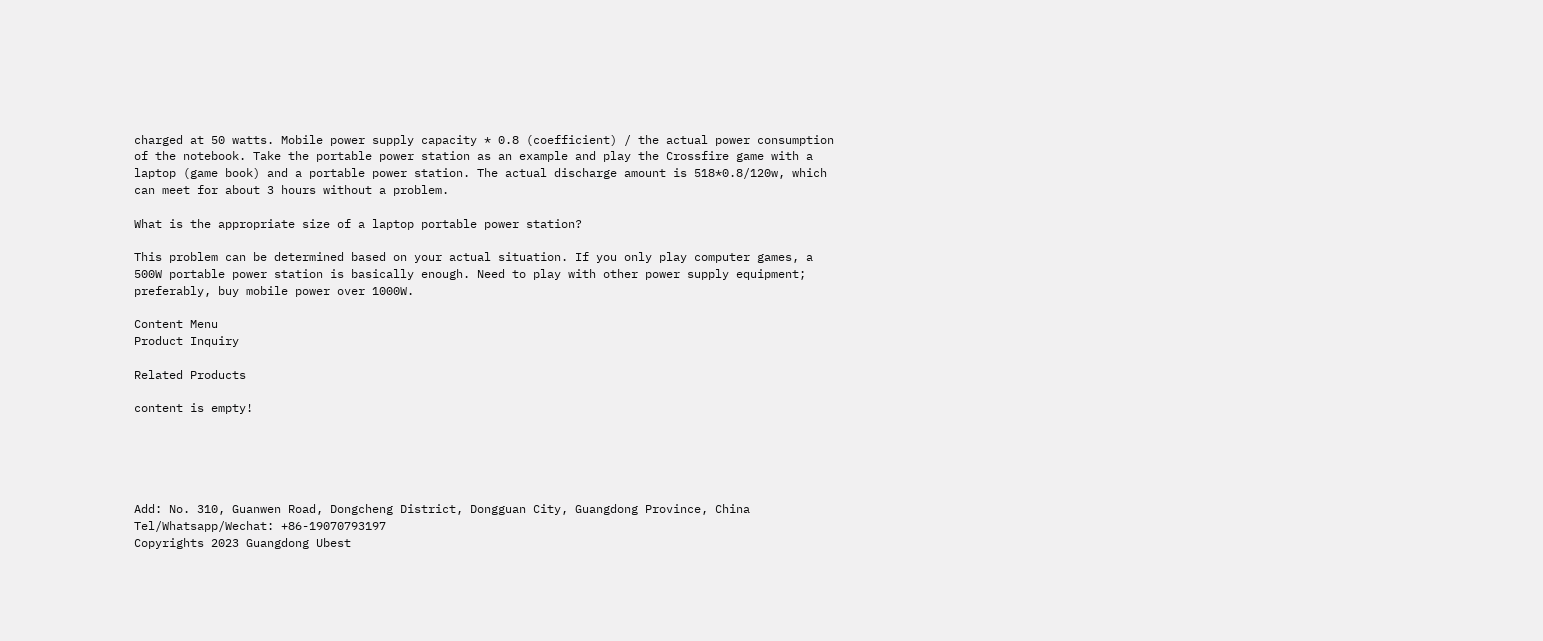charged at 50 watts. Mobile power supply capacity * 0.8 (coefficient) / the actual power consumption of the notebook. Take the portable power station as an example and play the Crossfire game with a laptop (game book) and a portable power station. The actual discharge amount is 518*0.8/120w, which can meet for about 3 hours without a problem.

What is the appropriate size of a laptop portable power station?

This problem can be determined based on your actual situation. If you only play computer games, a 500W portable power station is basically enough. Need to play with other power supply equipment; preferably, buy mobile power over 1000W.

Content Menu
Product Inquiry

Related Products

content is empty!





Add: No. 310, Guanwen Road, Dongcheng District, Dongguan City, Guangdong Province, China
Tel/Whatsapp/Wechat: +86-19070793197
Copyrights 2023 Guangdong Ubest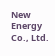New Energy Co., Ltd.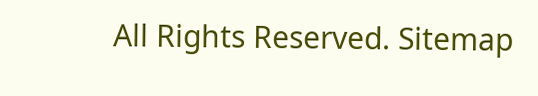All Rights Reserved. Sitemap